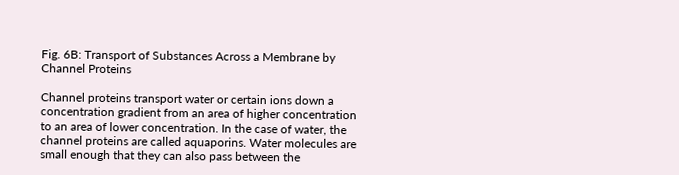Fig. 6B: Transport of Substances Across a Membrane by Channel Proteins

Channel proteins transport water or certain ions down a concentration gradient from an area of higher concentration to an area of lower concentration. In the case of water, the channel proteins are called aquaporins. Water molecules are small enough that they can also pass between the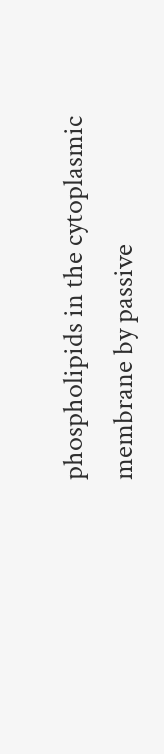phospholipids in the cytoplasmic membrane by passive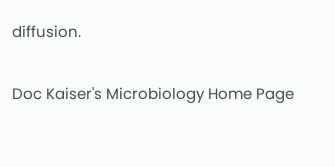diffusion.

Doc Kaiser's Microbiology Home Page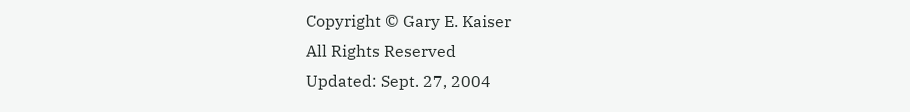Copyright © Gary E. Kaiser
All Rights Reserved
Updated: Sept. 27, 2004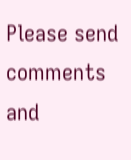Please send comments and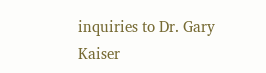inquiries to Dr. Gary Kaiser